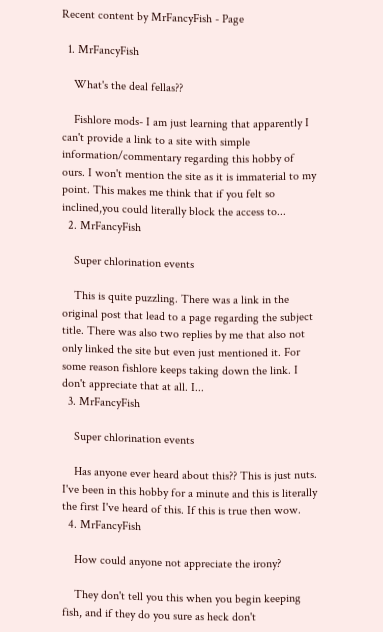Recent content by MrFancyFish - Page

  1. MrFancyFish

    What's the deal fellas??

    Fishlore mods- I am just learning that apparently I can't provide a link to a site with simple information/commentary regarding this hobby of ours. I won't mention the site as it is immaterial to my point. This makes me think that if you felt so inclined,you could literally block the access to...
  2. MrFancyFish

    Super chlorination events

    This is quite puzzling. There was a link in the original post that lead to a page regarding the subject title. There was also two replies by me that also not only linked the site but even just mentioned it. For some reason fishlore keeps taking down the link. I don't appreciate that at all. I...
  3. MrFancyFish

    Super chlorination events

    Has anyone ever heard about this?? This is just nuts. I've been in this hobby for a minute and this is literally the first I've heard of this. If this is true then wow.
  4. MrFancyFish

    How could anyone not appreciate the irony?

    They don't tell you this when you begin keeping fish, and if they do you sure as heck don't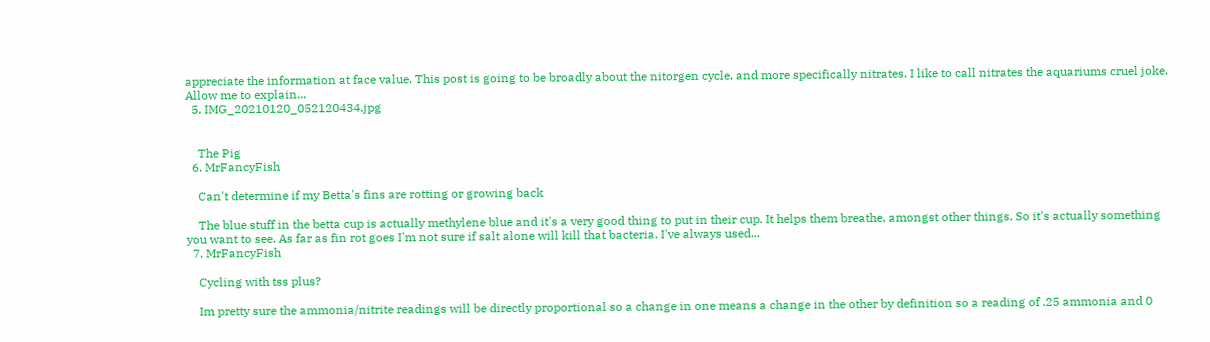appreciate the information at face value. This post is going to be broadly about the nitorgen cycle, and more specifically nitrates. I like to call nitrates the aquariums cruel joke. Allow me to explain...
  5. IMG_20210120_052120434.jpg


    The Pig
  6. MrFancyFish

    Can't determine if my Betta's fins are rotting or growing back

    The blue stuff in the betta cup is actually methylene blue and it's a very good thing to put in their cup. It helps them breathe, amongst other things. So it's actually something you want to see. As far as fin rot goes I'm not sure if salt alone will kill that bacteria. I've always used...
  7. MrFancyFish

    Cycling with tss plus?

    Im pretty sure the ammonia/nitrite readings will be directly proportional so a change in one means a change in the other by definition so a reading of .25 ammonia and 0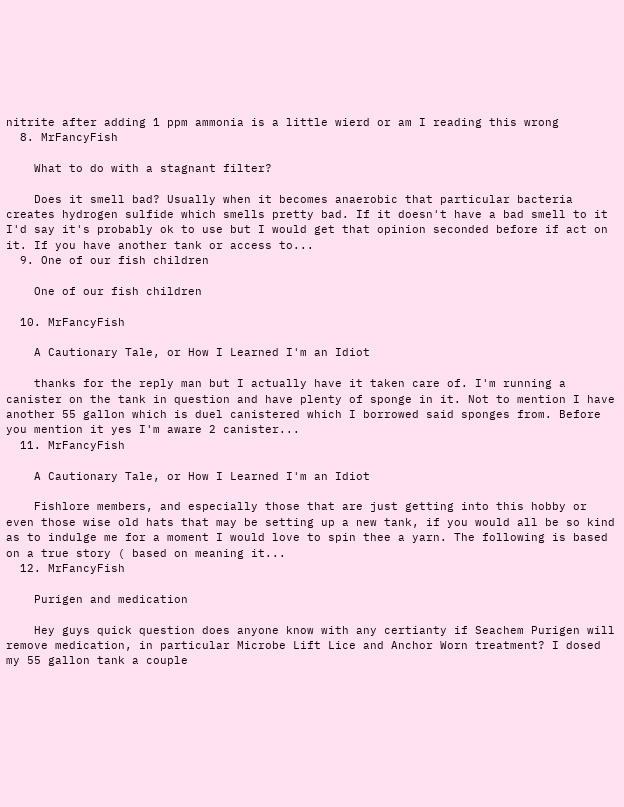nitrite after adding 1 ppm ammonia is a little wierd or am I reading this wrong
  8. MrFancyFish

    What to do with a stagnant filter?

    Does it smell bad? Usually when it becomes anaerobic that particular bacteria creates hydrogen sulfide which smells pretty bad. If it doesn't have a bad smell to it I'd say it's probably ok to use but I would get that opinion seconded before if act on it. If you have another tank or access to...
  9. One of our fish children

    One of our fish children

  10. MrFancyFish

    A Cautionary Tale, or How I Learned I'm an Idiot

    thanks for the reply man but I actually have it taken care of. I'm running a canister on the tank in question and have plenty of sponge in it. Not to mention I have another 55 gallon which is duel canistered which I borrowed said sponges from. Before you mention it yes I'm aware 2 canister...
  11. MrFancyFish

    A Cautionary Tale, or How I Learned I'm an Idiot

    Fishlore members, and especially those that are just getting into this hobby or even those wise old hats that may be setting up a new tank, if you would all be so kind as to indulge me for a moment I would love to spin thee a yarn. The following is based on a true story ( based on meaning it...
  12. MrFancyFish

    Purigen and medication

    Hey guys quick question does anyone know with any certianty if Seachem Purigen will remove medication, in particular Microbe Lift Lice and Anchor Worn treatment? I dosed my 55 gallon tank a couple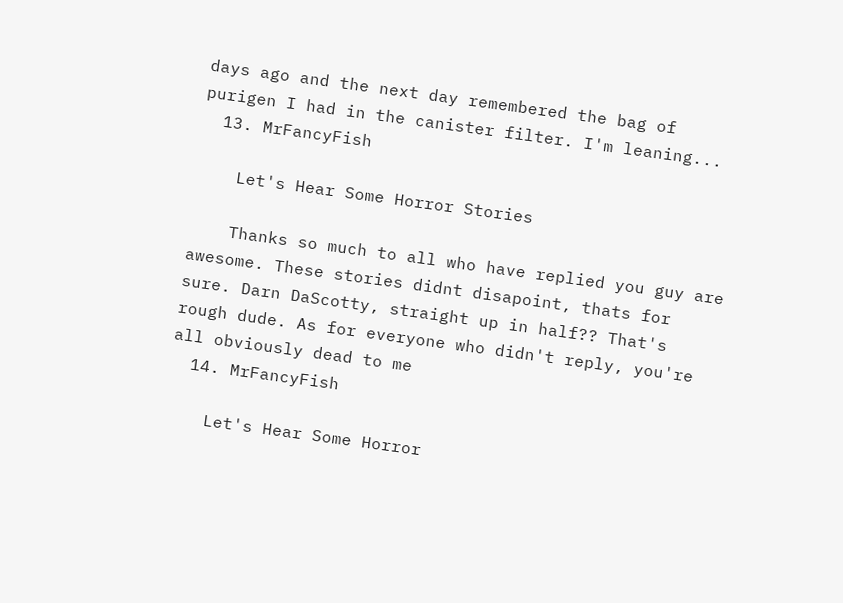days ago and the next day remembered the bag of purigen I had in the canister filter. I'm leaning...
  13. MrFancyFish

    Let's Hear Some Horror Stories

    Thanks so much to all who have replied you guy are awesome. These stories didnt disapoint, thats for sure. Darn DaScotty, straight up in half?? That's rough dude. As for everyone who didn't reply, you're all obviously dead to me
  14. MrFancyFish

    Let's Hear Some Horror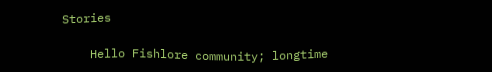Stories

    Hello Fishlore community; longtime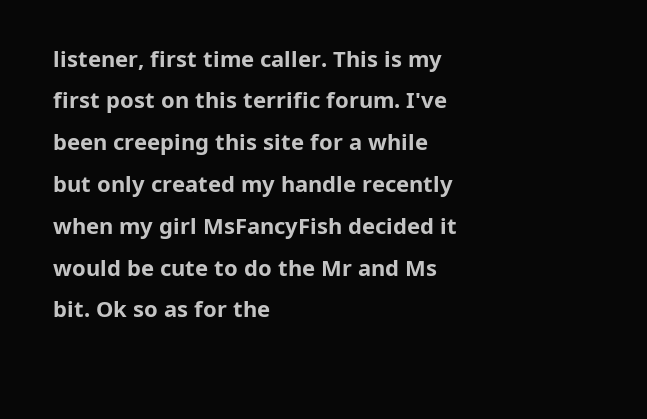listener, first time caller. This is my first post on this terrific forum. I've been creeping this site for a while but only created my handle recently when my girl MsFancyFish decided it would be cute to do the Mr and Ms bit. Ok so as for the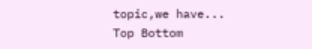topic,we have...
Top Bottom